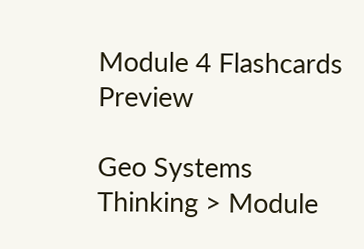Module 4 Flashcards Preview

Geo Systems Thinking > Module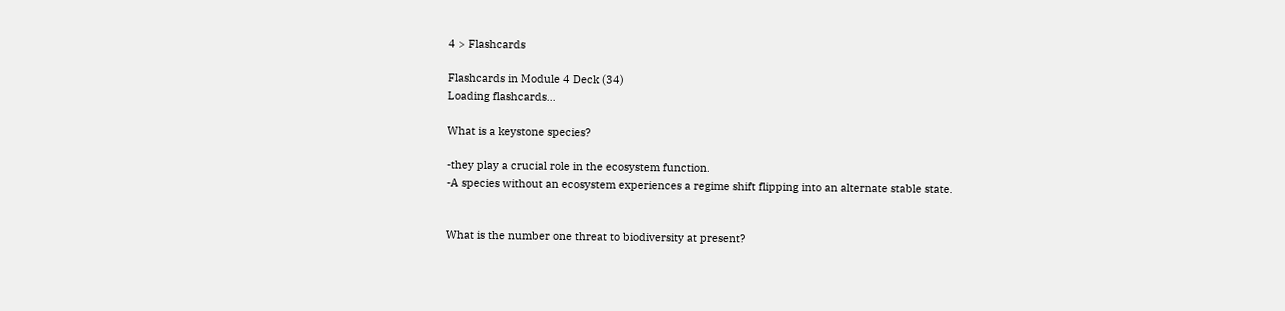4 > Flashcards

Flashcards in Module 4 Deck (34)
Loading flashcards...

What is a keystone species?

-they play a crucial role in the ecosystem function.
-A species without an ecosystem experiences a regime shift flipping into an alternate stable state.


What is the number one threat to biodiversity at present?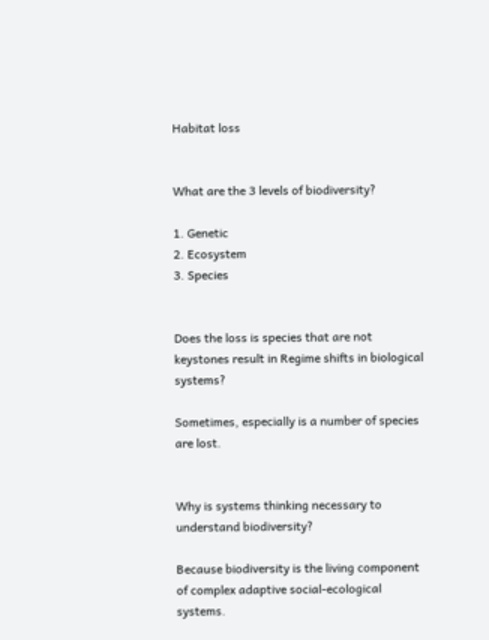Habitat loss


What are the 3 levels of biodiversity?

1. Genetic
2. Ecosystem
3. Species


Does the loss is species that are not keystones result in Regime shifts in biological systems?

Sometimes, especially is a number of species are lost.


Why is systems thinking necessary to understand biodiversity?

Because biodiversity is the living component of complex adaptive social-ecological systems.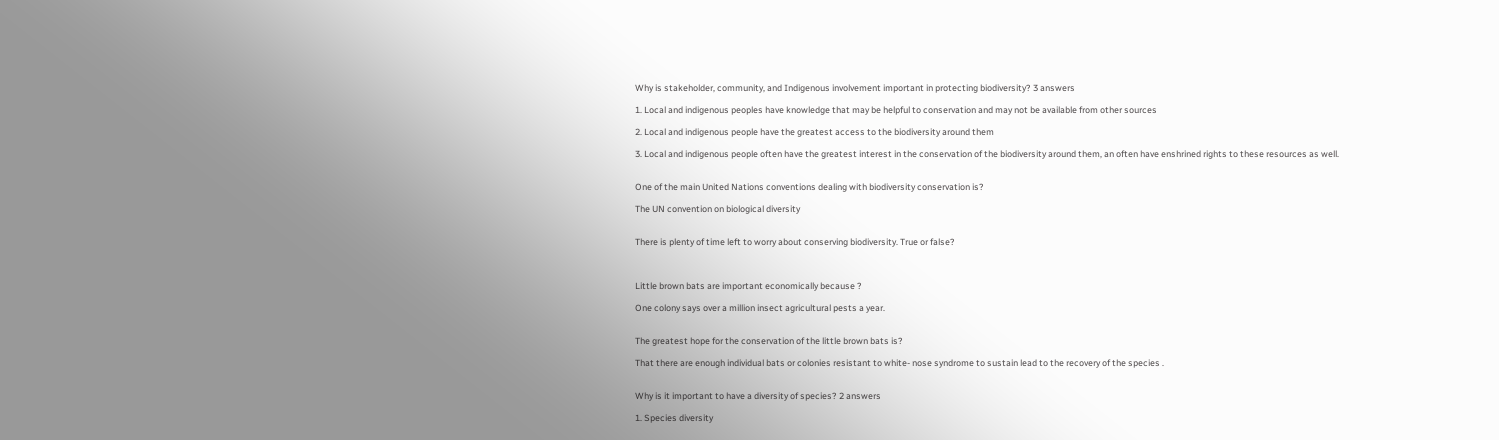Why is stakeholder, community, and Indigenous involvement important in protecting biodiversity? 3 answers

1. Local and indigenous peoples have knowledge that may be helpful to conservation and may not be available from other sources

2. Local and indigenous people have the greatest access to the biodiversity around them

3. Local and indigenous people often have the greatest interest in the conservation of the biodiversity around them, an often have enshrined rights to these resources as well.


One of the main United Nations conventions dealing with biodiversity conservation is?

The UN convention on biological diversity


There is plenty of time left to worry about conserving biodiversity. True or false?



Little brown bats are important economically because ?

One colony says over a million insect agricultural pests a year.


The greatest hope for the conservation of the little brown bats is?

That there are enough individual bats or colonies resistant to white- nose syndrome to sustain lead to the recovery of the species .


Why is it important to have a diversity of species? 2 answers

1. Species diversity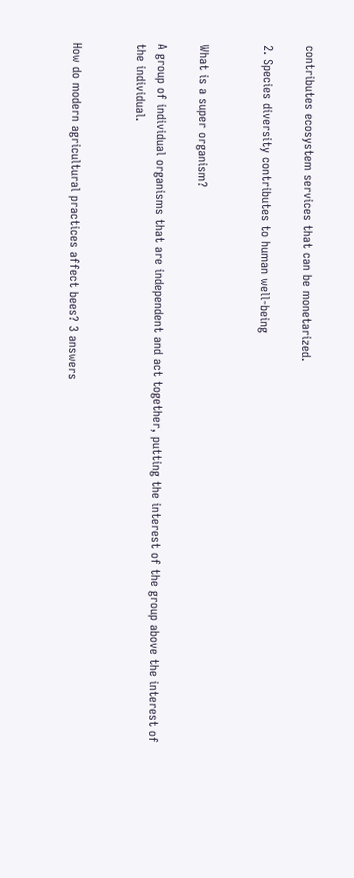contributes ecosystem services that can be monetarized.

2. Species diversity contributes to human well-being


What is a super organism?

A group of individual organisms that are independent and act together, putting the interest of the group above the interest of the individual.


How do modern agricultural practices affect bees? 3 answers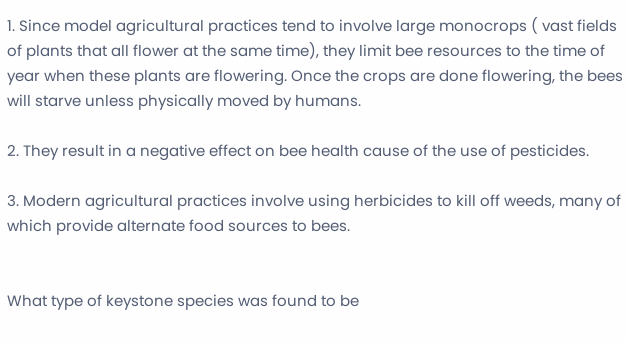1. Since model agricultural practices tend to involve large monocrops ( vast fields of plants that all flower at the same time), they limit bee resources to the time of year when these plants are flowering. Once the crops are done flowering, the bees will starve unless physically moved by humans.

2. They result in a negative effect on bee health cause of the use of pesticides.

3. Modern agricultural practices involve using herbicides to kill off weeds, many of which provide alternate food sources to bees.


What type of keystone species was found to be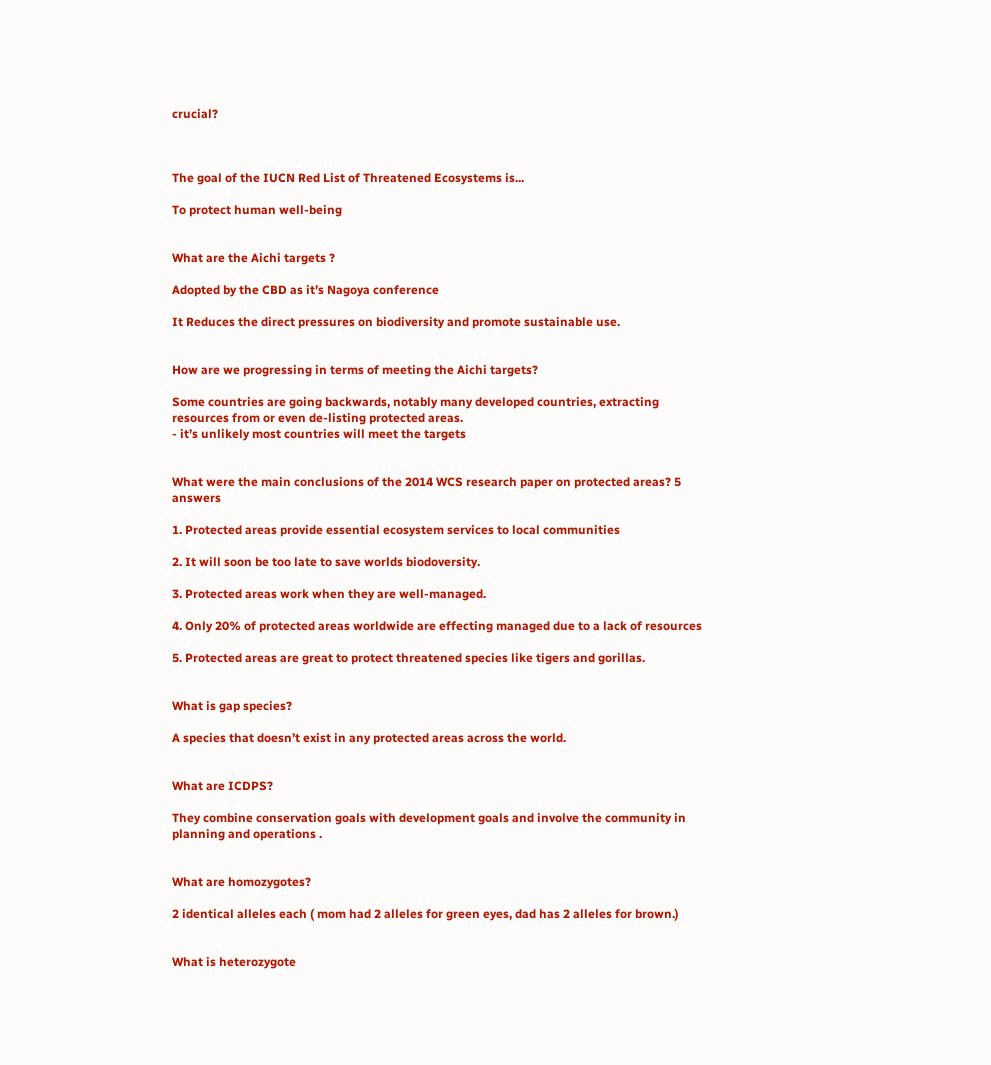crucial?



The goal of the IUCN Red List of Threatened Ecosystems is...

To protect human well-being


What are the Aichi targets ?

Adopted by the CBD as it’s Nagoya conference

It Reduces the direct pressures on biodiversity and promote sustainable use.


How are we progressing in terms of meeting the Aichi targets?

Some countries are going backwards, notably many developed countries, extracting resources from or even de-listing protected areas.
- it’s unlikely most countries will meet the targets


What were the main conclusions of the 2014 WCS research paper on protected areas? 5 answers

1. Protected areas provide essential ecosystem services to local communities

2. It will soon be too late to save worlds biodoversity.

3. Protected areas work when they are well-managed.

4. Only 20% of protected areas worldwide are effecting managed due to a lack of resources

5. Protected areas are great to protect threatened species like tigers and gorillas.


What is gap species?

A species that doesn’t exist in any protected areas across the world.


What are ICDPS?

They combine conservation goals with development goals and involve the community in planning and operations .


What are homozygotes?

2 identical alleles each ( mom had 2 alleles for green eyes, dad has 2 alleles for brown.)


What is heterozygote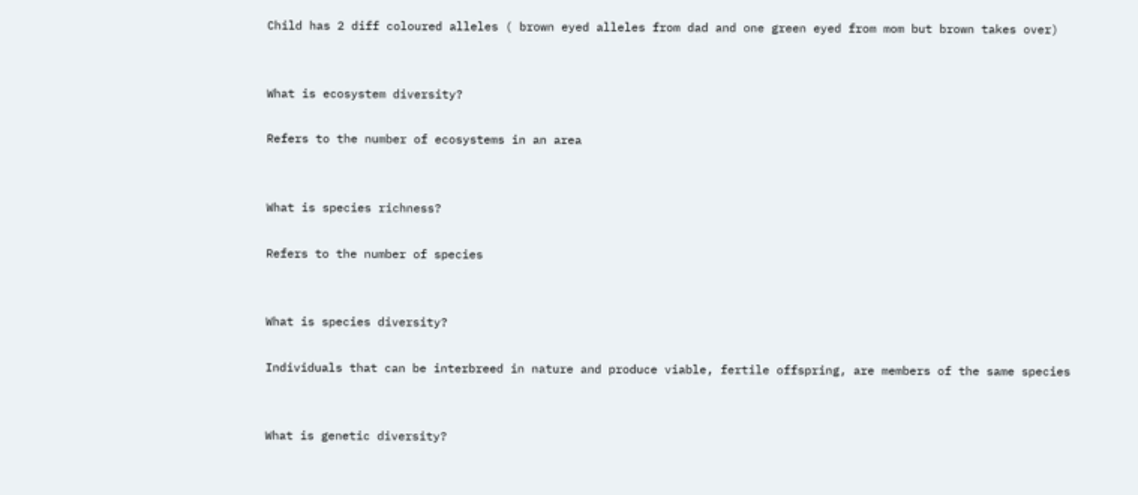Child has 2 diff coloured alleles ( brown eyed alleles from dad and one green eyed from mom but brown takes over)


What is ecosystem diversity?

Refers to the number of ecosystems in an area


What is species richness?

Refers to the number of species


What is species diversity?

Individuals that can be interbreed in nature and produce viable, fertile offspring, are members of the same species


What is genetic diversity?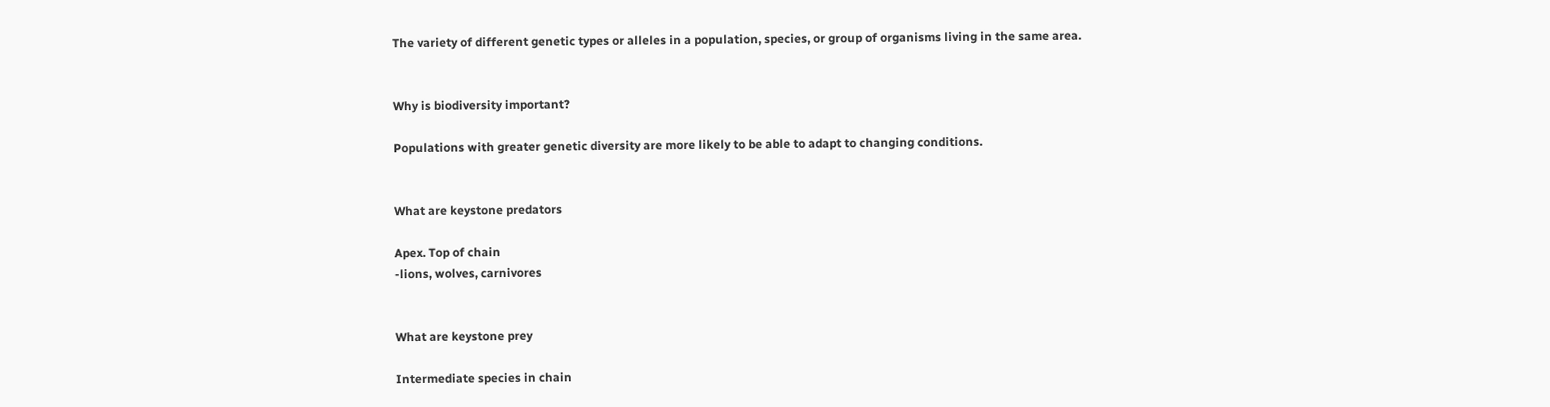The variety of different genetic types or alleles in a population, species, or group of organisms living in the same area.


Why is biodiversity important?

Populations with greater genetic diversity are more likely to be able to adapt to changing conditions.


What are keystone predators

Apex. Top of chain
-lions, wolves, carnivores


What are keystone prey

Intermediate species in chain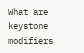What are keystone modifiers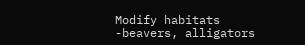Modify habitats
-beavers, alligators